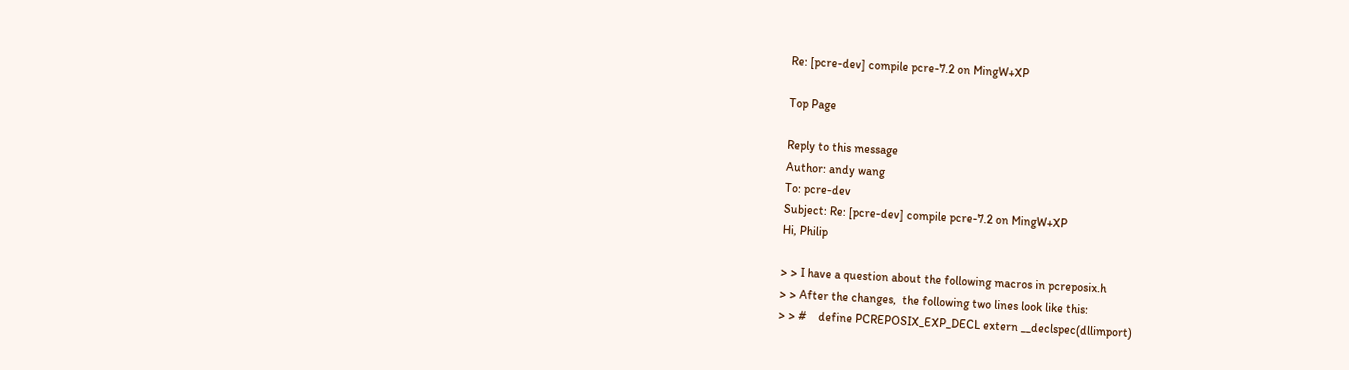Re: [pcre-dev] compile pcre-7.2 on MingW+XP

Top Page

Reply to this message
Author: andy wang
To: pcre-dev
Subject: Re: [pcre-dev] compile pcre-7.2 on MingW+XP
Hi, Philip

> > I have a question about the following macros in pcreposix.h
> > After the changes,  the following two lines look like this:
> > #    define PCREPOSIX_EXP_DECL extern __declspec(dllimport)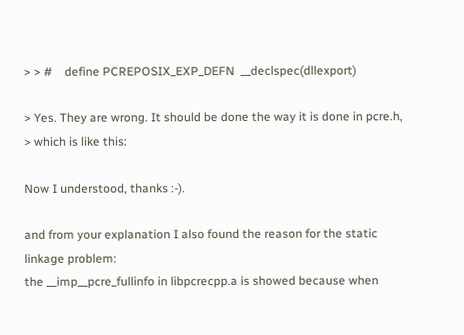> > #    define PCREPOSIX_EXP_DEFN  __declspec(dllexport)

> Yes. They are wrong. It should be done the way it is done in pcre.h,
> which is like this:

Now I understood, thanks :-).

and from your explanation I also found the reason for the static
linkage problem:
the __imp__pcre_fullinfo in libpcrecpp.a is showed because when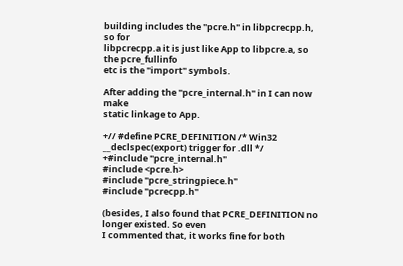building includes the "pcre.h" in libpcrecpp.h, so for
libpcrecpp.a it is just like App to libpcre.a, so the pcre_fullinfo
etc is the "import" symbols.

After adding the "pcre_internal.h" in I can now make
static linkage to App.

+// #define PCRE_DEFINITION /* Win32 __declspec(export) trigger for .dll */
+#include "pcre_internal.h"
#include <pcre.h>
#include "pcre_stringpiece.h"
#include "pcrecpp.h"

(besides, I also found that PCRE_DEFINITION no longer existed. So even
I commented that, it works fine for both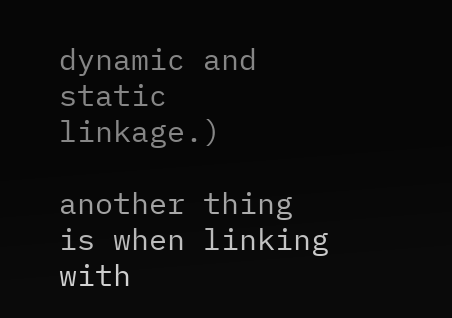dynamic and static linkage.)

another thing is when linking with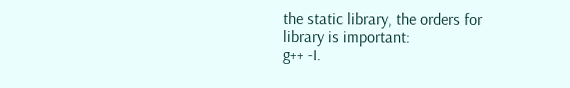the static library, the orders for
library is important:
g++ -I.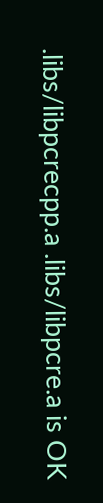.libs/libpcrecpp.a .libs/libpcre.a is OK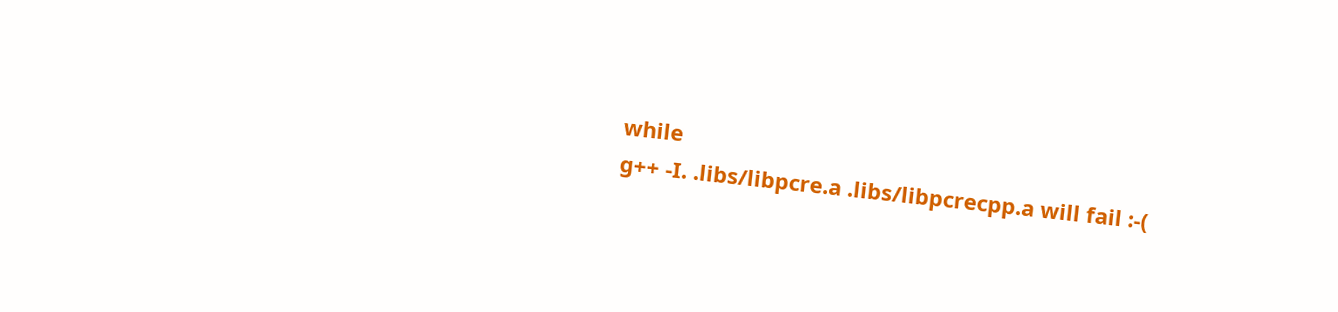while
g++ -I. .libs/libpcre.a .libs/libpcrecpp.a will fail :-(